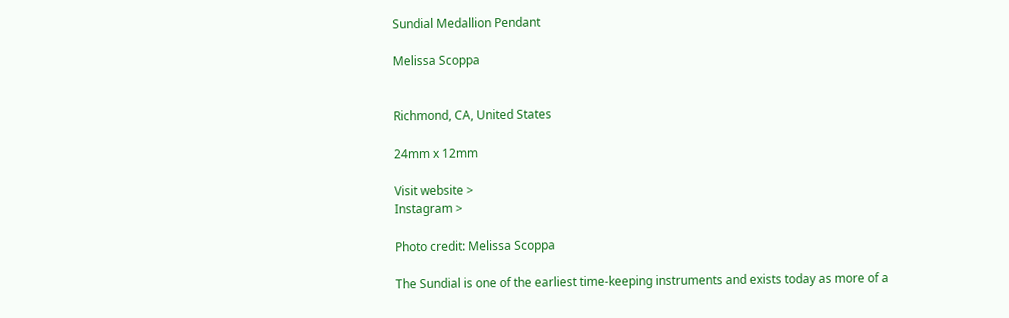Sundial Medallion Pendant

Melissa Scoppa


Richmond, CA, United States

24mm x 12mm

Visit website >
Instagram >

Photo credit: Melissa Scoppa

The Sundial is one of the earliest time-keeping instruments and exists today as more of a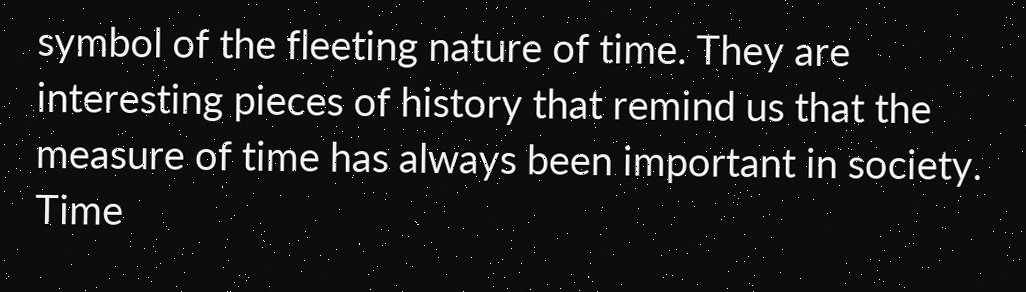symbol of the fleeting nature of time. They are interesting pieces of history that remind us that the measure of time has always been important in society. Time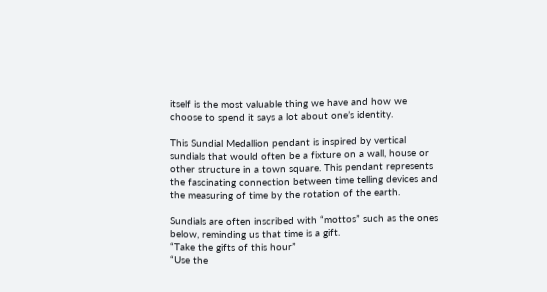itself is the most valuable thing we have and how we choose to spend it says a lot about one’s identity.

This Sundial Medallion pendant is inspired by vertical sundials that would often be a fixture on a wall, house or other structure in a town square. This pendant represents the fascinating connection between time telling devices and the measuring of time by the rotation of the earth.

Sundials are often inscribed with “mottos” such as the ones below, reminding us that time is a gift.
“Take the gifts of this hour”
“Use the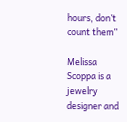hours, don’t count them”

Melissa Scoppa is a jewelry designer and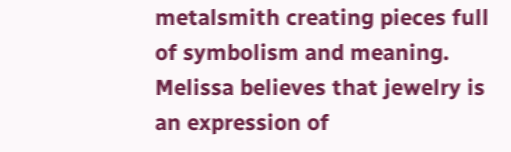metalsmith creating pieces full of symbolism and meaning. Melissa believes that jewelry is an expression of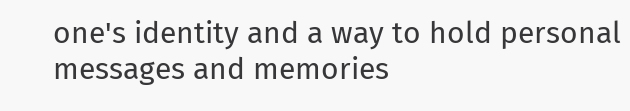one's identity and a way to hold personal messages and memories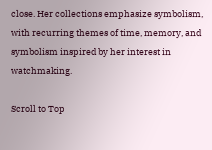close. Her collections emphasize symbolism, with recurring themes of time, memory, and symbolism inspired by her interest in watchmaking.

Scroll to Top